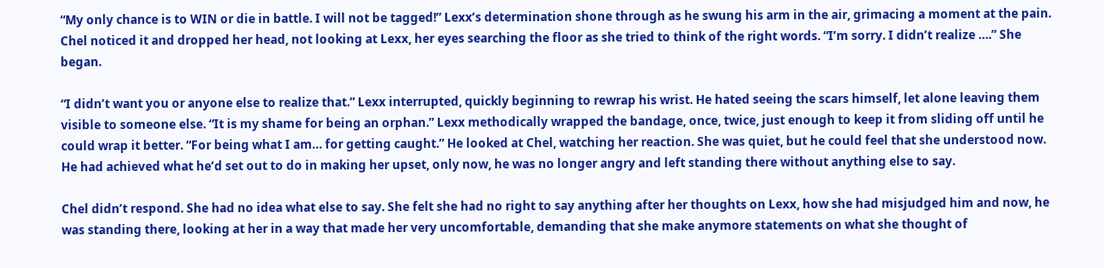“My only chance is to WIN or die in battle. I will not be tagged!” Lexx’s determination shone through as he swung his arm in the air, grimacing a moment at the pain. Chel noticed it and dropped her head, not looking at Lexx, her eyes searching the floor as she tried to think of the right words. “I’m sorry. I didn’t realize ….” She began.

“I didn’t want you or anyone else to realize that.” Lexx interrupted, quickly beginning to rewrap his wrist. He hated seeing the scars himself, let alone leaving them visible to someone else. “It is my shame for being an orphan.” Lexx methodically wrapped the bandage, once, twice, just enough to keep it from sliding off until he could wrap it better. “For being what I am… for getting caught.” He looked at Chel, watching her reaction. She was quiet, but he could feel that she understood now. He had achieved what he’d set out to do in making her upset, only now, he was no longer angry and left standing there without anything else to say.

Chel didn’t respond. She had no idea what else to say. She felt she had no right to say anything after her thoughts on Lexx, how she had misjudged him and now, he was standing there, looking at her in a way that made her very uncomfortable, demanding that she make anymore statements on what she thought of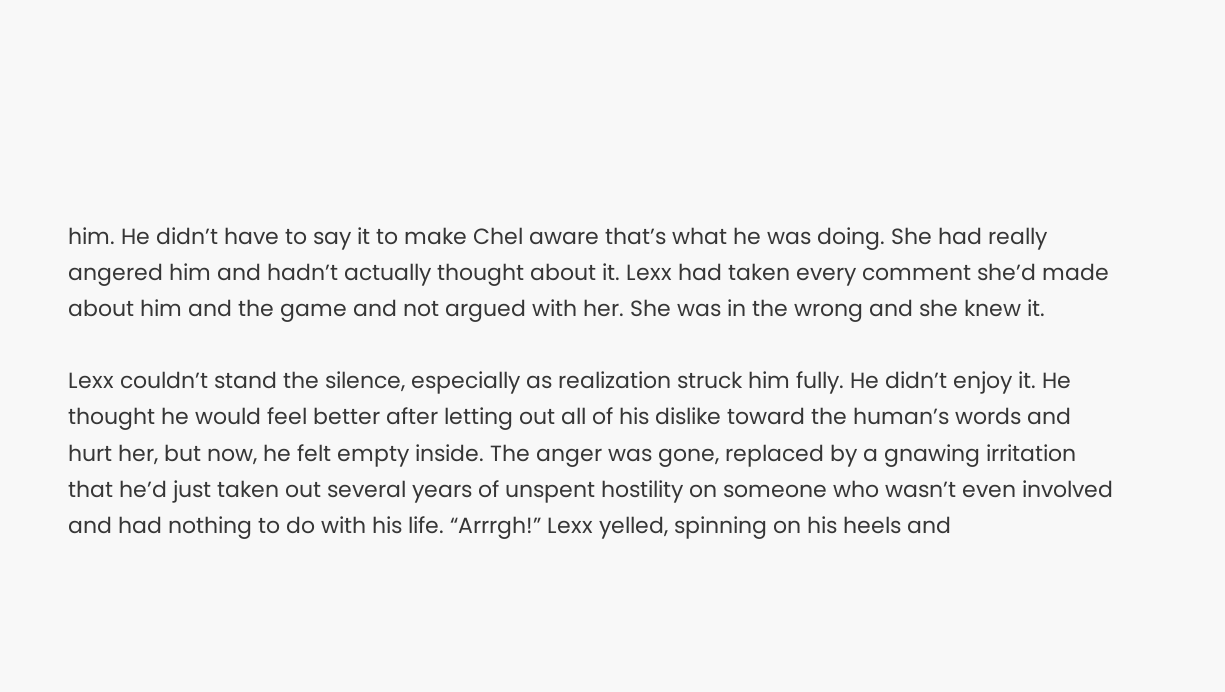him. He didn’t have to say it to make Chel aware that’s what he was doing. She had really angered him and hadn’t actually thought about it. Lexx had taken every comment she’d made about him and the game and not argued with her. She was in the wrong and she knew it.

Lexx couldn’t stand the silence, especially as realization struck him fully. He didn’t enjoy it. He thought he would feel better after letting out all of his dislike toward the human’s words and hurt her, but now, he felt empty inside. The anger was gone, replaced by a gnawing irritation that he’d just taken out several years of unspent hostility on someone who wasn’t even involved and had nothing to do with his life. “Arrrgh!” Lexx yelled, spinning on his heels and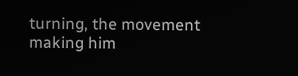turning, the movement making him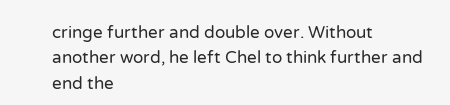cringe further and double over. Without another word, he left Chel to think further and end the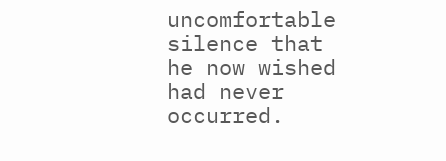uncomfortable silence that he now wished had never occurred.